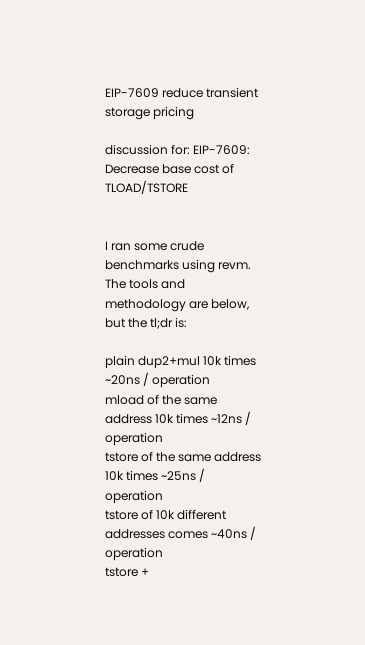EIP-7609 reduce transient storage pricing

discussion for: EIP-7609: Decrease base cost of TLOAD/TSTORE


I ran some crude benchmarks using revm. The tools and methodology are below, but the tl;dr is:

plain dup2+mul 10k times ~20ns / operation
mload of the same address 10k times ~12ns / operation
tstore of the same address 10k times ~25ns / operation
tstore of 10k different addresses comes ~40ns / operation
tstore +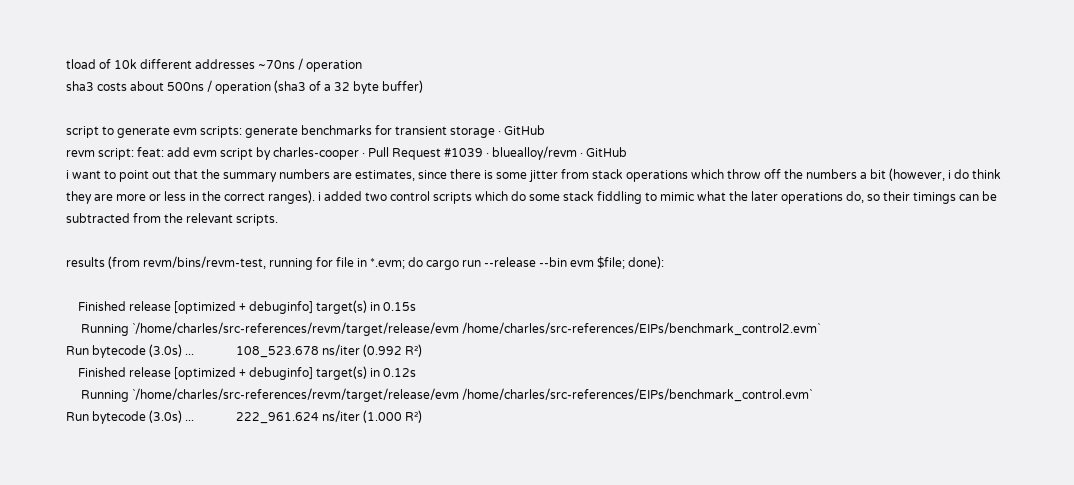tload of 10k different addresses ~70ns / operation
sha3 costs about 500ns / operation (sha3 of a 32 byte buffer)

script to generate evm scripts: generate benchmarks for transient storage · GitHub
revm script: feat: add evm script by charles-cooper · Pull Request #1039 · bluealloy/revm · GitHub
i want to point out that the summary numbers are estimates, since there is some jitter from stack operations which throw off the numbers a bit (however, i do think they are more or less in the correct ranges). i added two control scripts which do some stack fiddling to mimic what the later operations do, so their timings can be subtracted from the relevant scripts.

results (from revm/bins/revm-test, running for file in *.evm; do cargo run --release --bin evm $file; done):

    Finished release [optimized + debuginfo] target(s) in 0.15s
     Running `/home/charles/src-references/revm/target/release/evm /home/charles/src-references/EIPs/benchmark_control2.evm`
Run bytecode (3.0s) ...              108_523.678 ns/iter (0.992 R²)
    Finished release [optimized + debuginfo] target(s) in 0.12s
     Running `/home/charles/src-references/revm/target/release/evm /home/charles/src-references/EIPs/benchmark_control.evm`
Run bytecode (3.0s) ...              222_961.624 ns/iter (1.000 R²)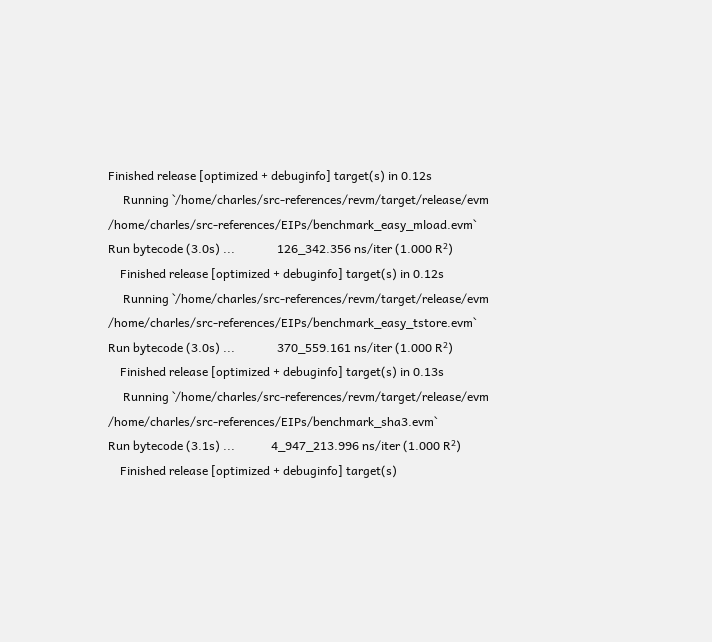Finished release [optimized + debuginfo] target(s) in 0.12s
     Running `/home/charles/src-references/revm/target/release/evm /home/charles/src-references/EIPs/benchmark_easy_mload.evm`
Run bytecode (3.0s) ...              126_342.356 ns/iter (1.000 R²)
    Finished release [optimized + debuginfo] target(s) in 0.12s
     Running `/home/charles/src-references/revm/target/release/evm /home/charles/src-references/EIPs/benchmark_easy_tstore.evm`
Run bytecode (3.0s) ...              370_559.161 ns/iter (1.000 R²)
    Finished release [optimized + debuginfo] target(s) in 0.13s
     Running `/home/charles/src-references/revm/target/release/evm /home/charles/src-references/EIPs/benchmark_sha3.evm`
Run bytecode (3.1s) ...            4_947_213.996 ns/iter (1.000 R²)
    Finished release [optimized + debuginfo] target(s)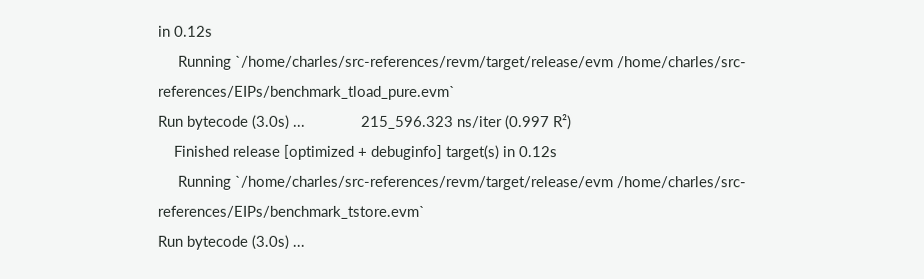in 0.12s
     Running `/home/charles/src-references/revm/target/release/evm /home/charles/src-references/EIPs/benchmark_tload_pure.evm`
Run bytecode (3.0s) ...              215_596.323 ns/iter (0.997 R²)
    Finished release [optimized + debuginfo] target(s) in 0.12s
     Running `/home/charles/src-references/revm/target/release/evm /home/charles/src-references/EIPs/benchmark_tstore.evm`
Run bytecode (3.0s) ...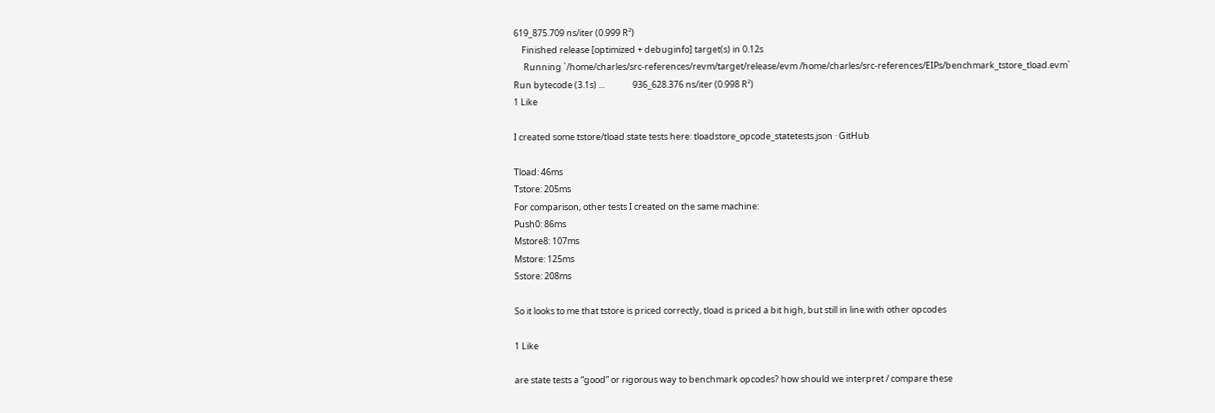619_875.709 ns/iter (0.999 R²)
    Finished release [optimized + debuginfo] target(s) in 0.12s
     Running `/home/charles/src-references/revm/target/release/evm /home/charles/src-references/EIPs/benchmark_tstore_tload.evm`
Run bytecode (3.1s) ...              936_628.376 ns/iter (0.998 R²)
1 Like

I created some tstore/tload state tests here: tloadstore_opcode_statetests.json · GitHub

Tload: 46ms
Tstore: 205ms
For comparison, other tests I created on the same machine:
Push0: 86ms
Mstore8: 107ms
Mstore: 125ms
Sstore: 208ms

So it looks to me that tstore is priced correctly, tload is priced a bit high, but still in line with other opcodes

1 Like

are state tests a “good” or rigorous way to benchmark opcodes? how should we interpret / compare these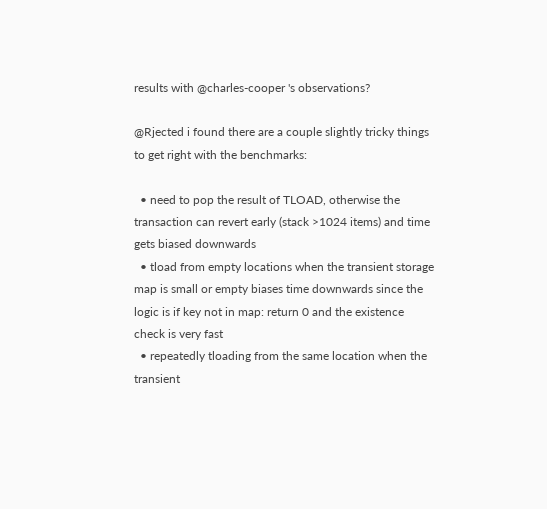results with @charles-cooper 's observations?

@Rjected i found there are a couple slightly tricky things to get right with the benchmarks:

  • need to pop the result of TLOAD, otherwise the transaction can revert early (stack >1024 items) and time gets biased downwards
  • tload from empty locations when the transient storage map is small or empty biases time downwards since the logic is if key not in map: return 0 and the existence check is very fast
  • repeatedly tloading from the same location when the transient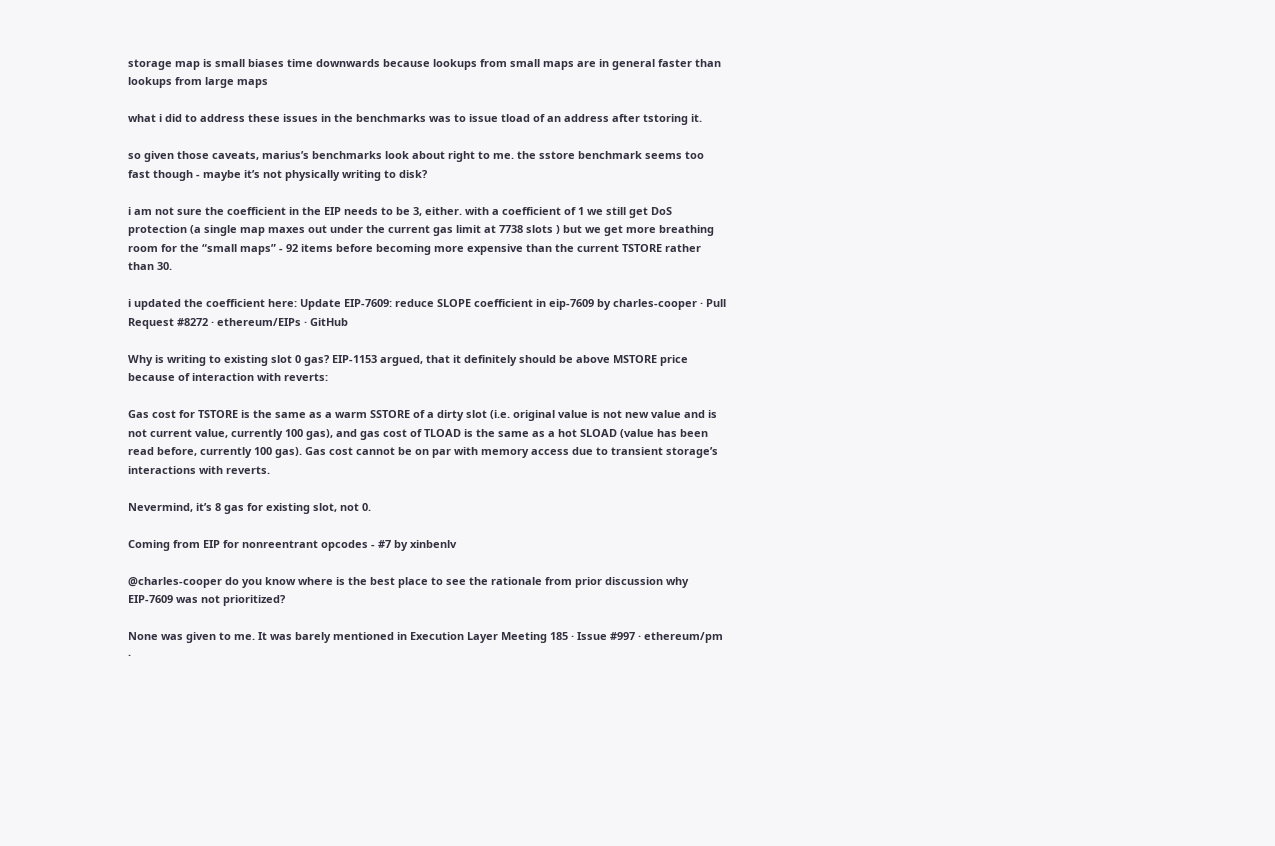storage map is small biases time downwards because lookups from small maps are in general faster than lookups from large maps

what i did to address these issues in the benchmarks was to issue tload of an address after tstoring it.

so given those caveats, marius’s benchmarks look about right to me. the sstore benchmark seems too fast though - maybe it’s not physically writing to disk?

i am not sure the coefficient in the EIP needs to be 3, either. with a coefficient of 1 we still get DoS protection (a single map maxes out under the current gas limit at 7738 slots ) but we get more breathing room for the “small maps” - 92 items before becoming more expensive than the current TSTORE rather than 30.

i updated the coefficient here: Update EIP-7609: reduce SLOPE coefficient in eip-7609 by charles-cooper · Pull Request #8272 · ethereum/EIPs · GitHub

Why is writing to existing slot 0 gas? EIP-1153 argued, that it definitely should be above MSTORE price because of interaction with reverts:

Gas cost for TSTORE is the same as a warm SSTORE of a dirty slot (i.e. original value is not new value and is not current value, currently 100 gas), and gas cost of TLOAD is the same as a hot SLOAD (value has been read before, currently 100 gas). Gas cost cannot be on par with memory access due to transient storage’s interactions with reverts.

Nevermind, it’s 8 gas for existing slot, not 0.

Coming from EIP for nonreentrant opcodes - #7 by xinbenlv

@charles-cooper do you know where is the best place to see the rationale from prior discussion why EIP-7609 was not prioritized?

None was given to me. It was barely mentioned in Execution Layer Meeting 185 · Issue #997 · ethereum/pm ·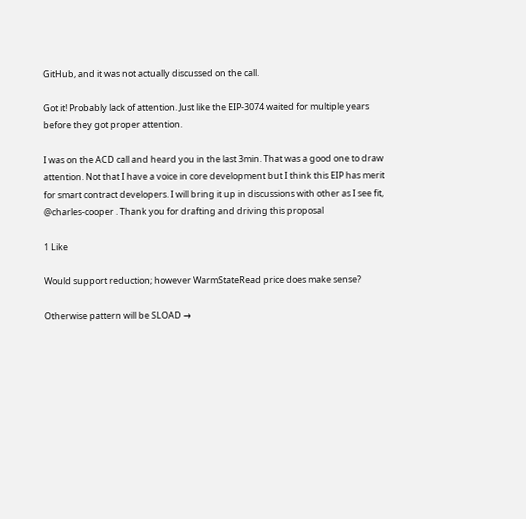GitHub, and it was not actually discussed on the call.

Got it! Probably lack of attention. Just like the EIP-3074 waited for multiple years before they got proper attention.

I was on the ACD call and heard you in the last 3min. That was a good one to draw attention. Not that I have a voice in core development but I think this EIP has merit for smart contract developers. I will bring it up in discussions with other as I see fit, @charles-cooper . Thank you for drafting and driving this proposal

1 Like

Would support reduction; however WarmStateRead price does make sense?

Otherwise pattern will be SLOAD →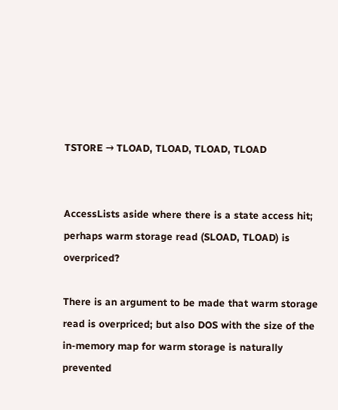TSTORE → TLOAD, TLOAD, TLOAD, TLOAD


AccessLists aside where there is a state access hit; perhaps warm storage read (SLOAD, TLOAD) is overpriced?

There is an argument to be made that warm storage read is overpriced; but also DOS with the size of the in-memory map for warm storage is naturally prevented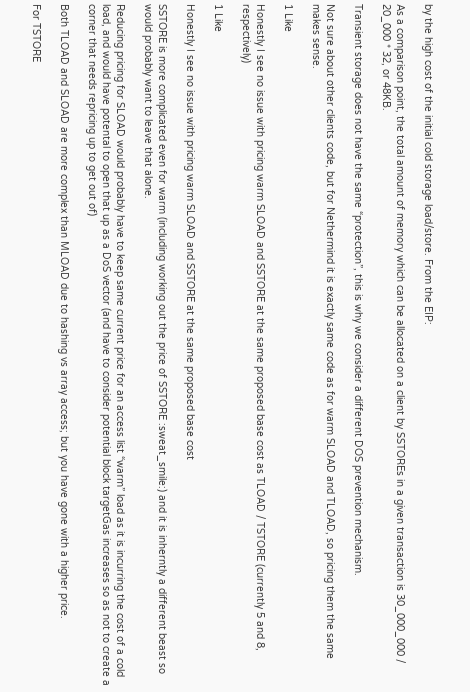by the high cost of the initial cold storage load/store. From the EIP:

As a comparison point, the total amount of memory which can be allocated on a client by SSTOREs in a given transaction is 30_000_000 / 20_000 * 32, or 48KB.

Transient storage does not have the same “protection”, this is why we consider a different DOS prevention mechanism.

Not sure about other clients code, but for Nethermind it is exactly same code as for warm SLOAD and TLOAD, so pricing them the same makes sense.

1 Like

Honestly I see no issue with pricing warm SLOAD and SSTORE at the same proposed base cost as TLOAD / TSTORE (currently 5 and 8, respectively)

1 Like

Honestly I see no issue with pricing warm SLOAD and SSTORE at the same proposed base cost

SSTORE is more complicated even for warm (including working out the price of SSTORE :sweat_smile:) and it is inherntly a different beast so would probably want to leave that alone.

Reducing pricing for SLOAD would probably have to keep same current price for an access list “warm” load as it is incurring the cost of a cold load, and would have potental to open that up as a DoS vector (and have to consider potential block targetGas increases so as not to create a corner that needs repricing up to get out of)

Both TLOAD and SLOAD are more complex than MLOAD due to hashing vs array access; but you have gone with a higher price.

For TSTORE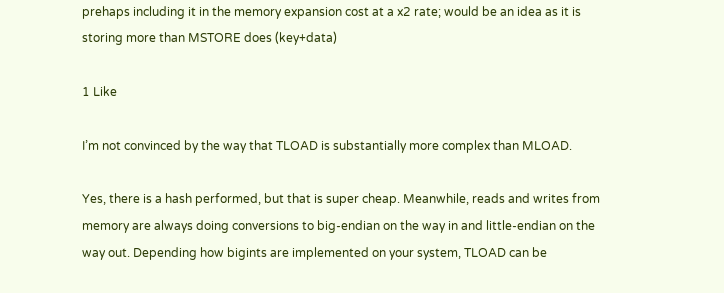prehaps including it in the memory expansion cost at a x2 rate; would be an idea as it is storing more than MSTORE does (key+data)

1 Like

I’m not convinced by the way that TLOAD is substantially more complex than MLOAD.

Yes, there is a hash performed, but that is super cheap. Meanwhile, reads and writes from memory are always doing conversions to big-endian on the way in and little-endian on the way out. Depending how bigints are implemented on your system, TLOAD can be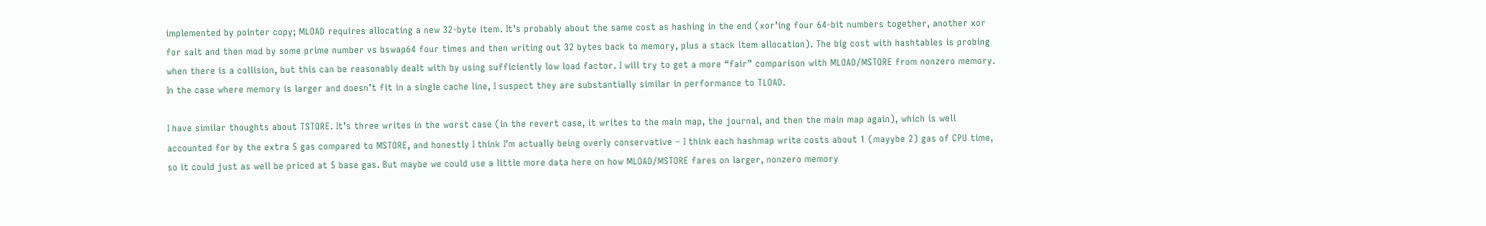implemented by pointer copy; MLOAD requires allocating a new 32-byte item. It’s probably about the same cost as hashing in the end (xor’ing four 64-bit numbers together, another xor for salt and then mod by some prime number vs bswap64 four times and then writing out 32 bytes back to memory, plus a stack item allocation). The big cost with hashtables is probing when there is a collision, but this can be reasonably dealt with by using sufficiently low load factor. I will try to get a more “fair” comparison with MLOAD/MSTORE from nonzero memory. In the case where memory is larger and doesn’t fit in a single cache line, I suspect they are substantially similar in performance to TLOAD.

I have similar thoughts about TSTORE. It’s three writes in the worst case (in the revert case, it writes to the main map, the journal, and then the main map again), which is well accounted for by the extra 5 gas compared to MSTORE, and honestly I think I’m actually being overly conservative – I think each hashmap write costs about 1 (mayybe 2) gas of CPU time, so it could just as well be priced at 5 base gas. But maybe we could use a little more data here on how MLOAD/MSTORE fares on larger, nonzero memory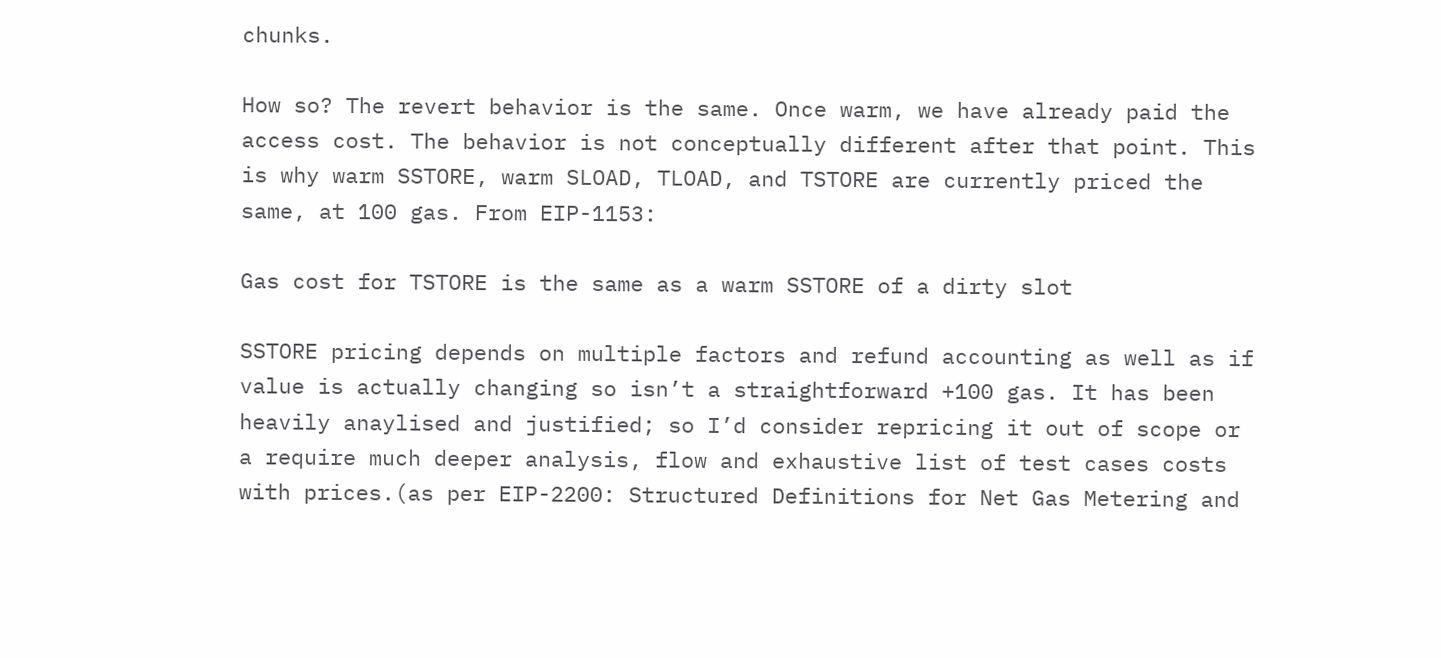chunks.

How so? The revert behavior is the same. Once warm, we have already paid the access cost. The behavior is not conceptually different after that point. This is why warm SSTORE, warm SLOAD, TLOAD, and TSTORE are currently priced the same, at 100 gas. From EIP-1153:

Gas cost for TSTORE is the same as a warm SSTORE of a dirty slot

SSTORE pricing depends on multiple factors and refund accounting as well as if value is actually changing so isn’t a straightforward +100 gas. It has been heavily anaylised and justified; so I’d consider repricing it out of scope or a require much deeper analysis, flow and exhaustive list of test cases costs with prices.(as per EIP-2200: Structured Definitions for Net Gas Metering and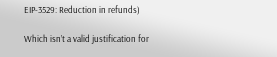EIP-3529: Reduction in refunds)

Which isn’t a valid justification for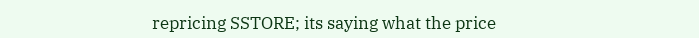repricing SSTORE; its saying what the price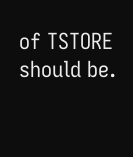of TSTORE should be.